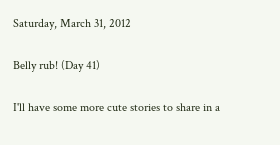Saturday, March 31, 2012

Belly rub! (Day 41)

I'll have some more cute stories to share in a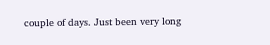couple of days. Just been very long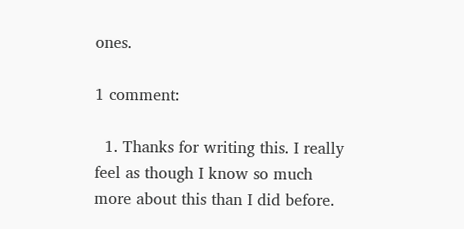ones.

1 comment:

  1. Thanks for writing this. I really feel as though I know so much more about this than I did before.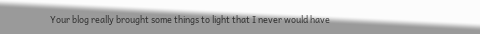Your blog really brought some things to light that I never would have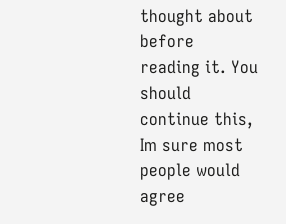thought about before reading it. You should continue this, Im sure most people would agree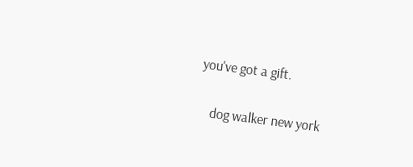you've got a gift.

    dog walker new york